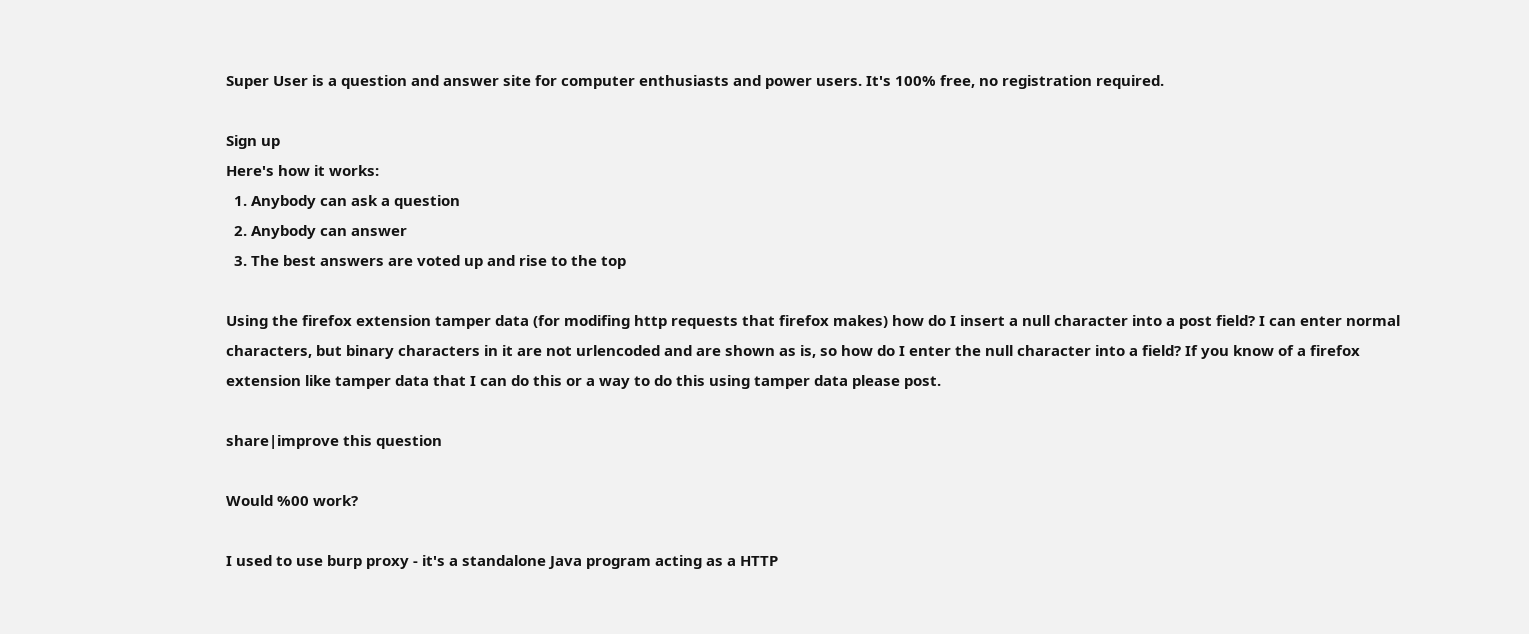Super User is a question and answer site for computer enthusiasts and power users. It's 100% free, no registration required.

Sign up
Here's how it works:
  1. Anybody can ask a question
  2. Anybody can answer
  3. The best answers are voted up and rise to the top

Using the firefox extension tamper data (for modifing http requests that firefox makes) how do I insert a null character into a post field? I can enter normal characters, but binary characters in it are not urlencoded and are shown as is, so how do I enter the null character into a field? If you know of a firefox extension like tamper data that I can do this or a way to do this using tamper data please post.

share|improve this question

Would %00 work?

I used to use burp proxy - it's a standalone Java program acting as a HTTP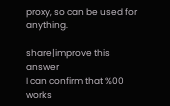proxy, so can be used for anything.

share|improve this answer
I can confirm that %00 works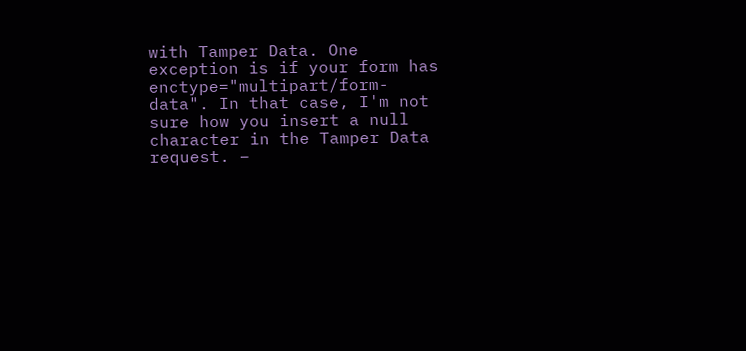with Tamper Data. One exception is if your form has enctype="multipart/form-data". In that case, I'm not sure how you insert a null character in the Tamper Data request. –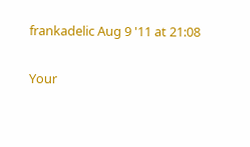frankadelic Aug 9 '11 at 21:08

Your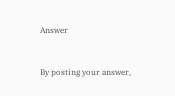Answer


By posting your answer,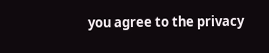you agree to the privacy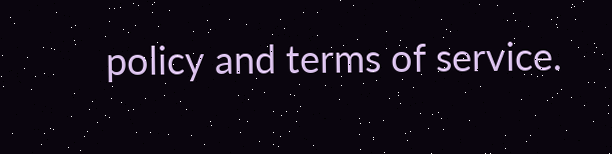policy and terms of service.